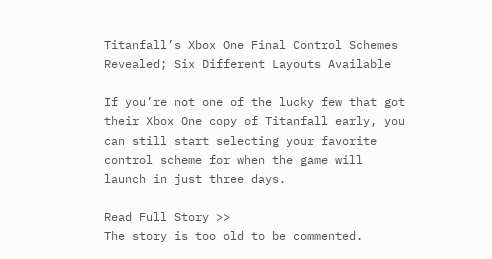Titanfall’s Xbox One Final Control Schemes Revealed; Six Different Layouts Available

If you’re not one of the lucky few that got their Xbox One copy of Titanfall early, you can still start selecting your favorite control scheme for when the game will launch in just three days.

Read Full Story >>
The story is too old to be commented.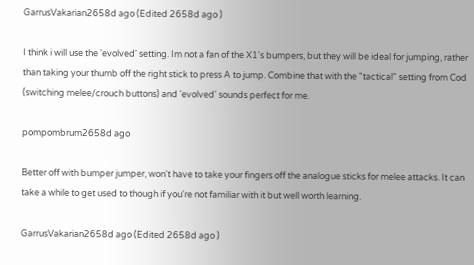GarrusVakarian2658d ago (Edited 2658d ago )

I think i will use the 'evolved' setting. Im not a fan of the X1's bumpers, but they will be ideal for jumping, rather than taking your thumb off the right stick to press A to jump. Combine that with the "tactical" setting from Cod (switching melee/crouch buttons) and 'evolved' sounds perfect for me.

pompombrum2658d ago

Better off with bumper jumper, won't have to take your fingers off the analogue sticks for melee attacks. It can take a while to get used to though if you're not familiar with it but well worth learning.

GarrusVakarian2658d ago (Edited 2658d ago )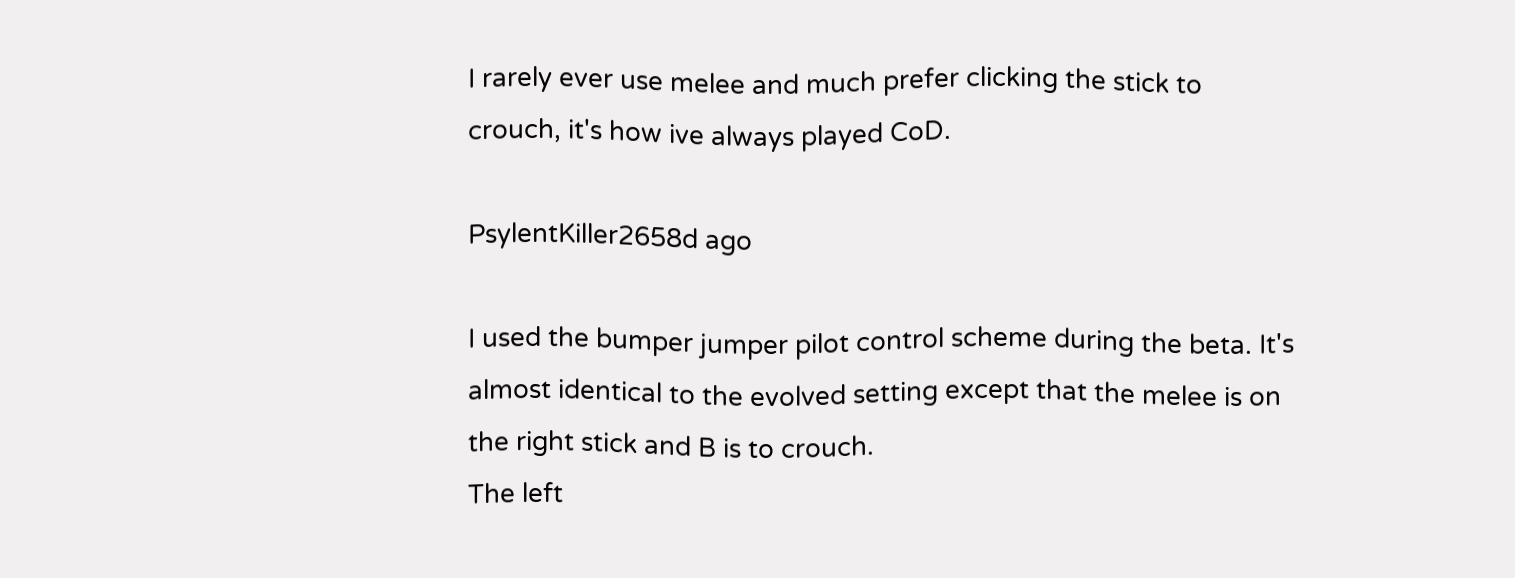I rarely ever use melee and much prefer clicking the stick to crouch, it's how ive always played CoD.

PsylentKiller2658d ago

I used the bumper jumper pilot control scheme during the beta. It's almost identical to the evolved setting except that the melee is on the right stick and B is to crouch.
The left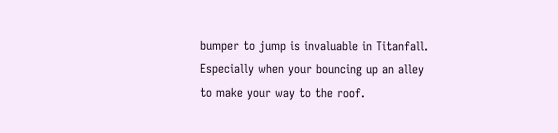bumper to jump is invaluable in Titanfall. Especially when your bouncing up an alley to make your way to the roof.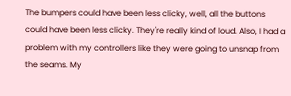The bumpers could have been less clicky, well, all the buttons could have been less clicky. They're really kind of loud. Also, I had a problem with my controllers like they were going to unsnap from the seams. My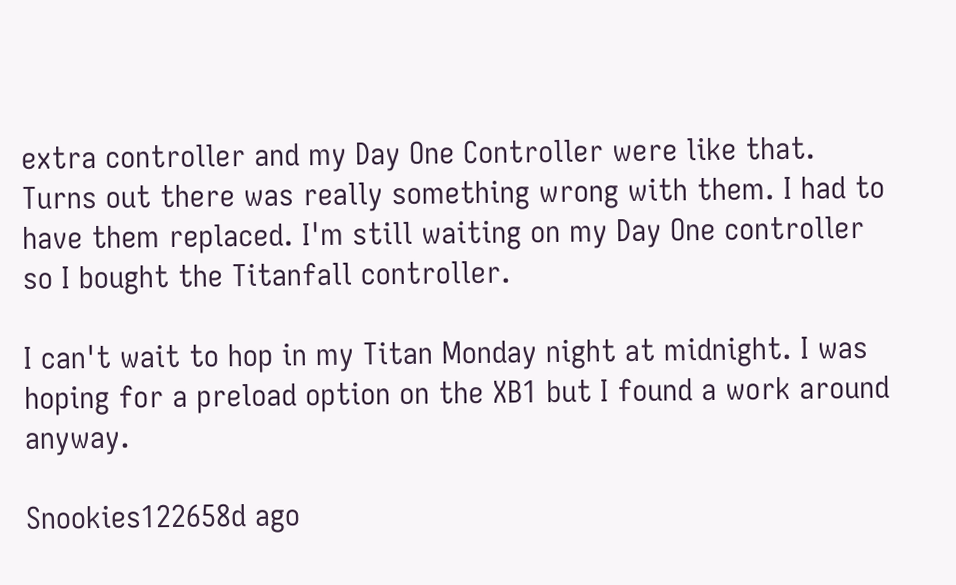extra controller and my Day One Controller were like that. Turns out there was really something wrong with them. I had to have them replaced. I'm still waiting on my Day One controller so I bought the Titanfall controller.

I can't wait to hop in my Titan Monday night at midnight. I was hoping for a preload option on the XB1 but I found a work around anyway.

Snookies122658d ago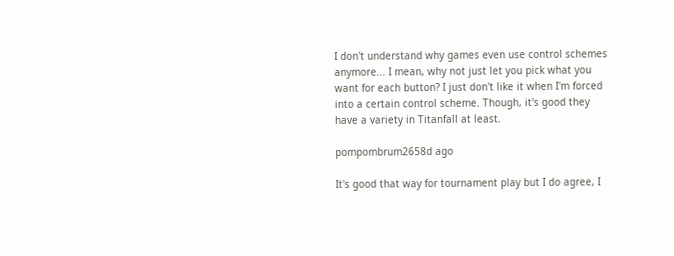I don't understand why games even use control schemes anymore... I mean, why not just let you pick what you want for each button? I just don't like it when I'm forced into a certain control scheme. Though, it's good they have a variety in Titanfall at least.

pompombrum2658d ago

It's good that way for tournament play but I do agree, I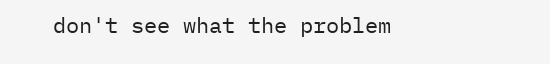don't see what the problem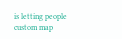is letting people custom map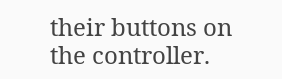their buttons on the controller.